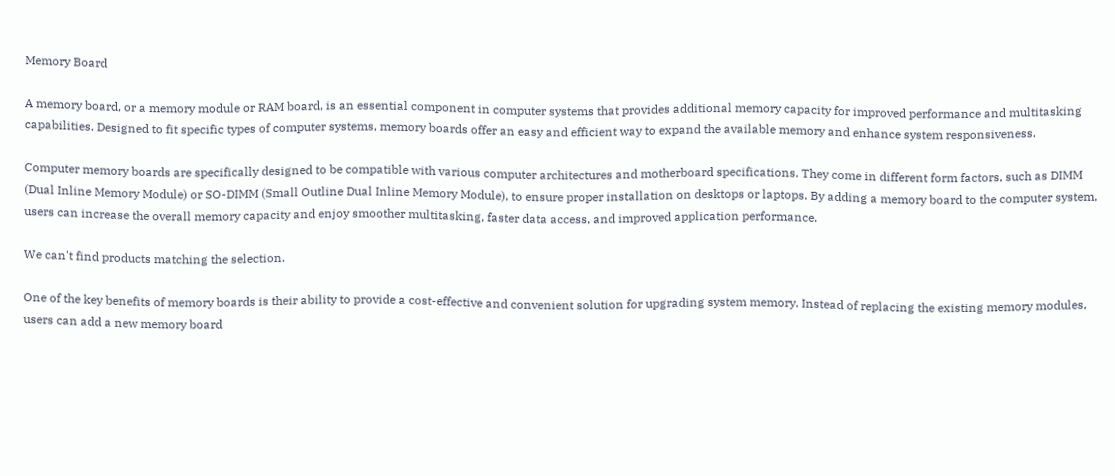Memory Board

A memory board, or a memory module or RAM board, is an essential component in computer systems that provides additional memory capacity for improved performance and multitasking capabilities. Designed to fit specific types of computer systems, memory boards offer an easy and efficient way to expand the available memory and enhance system responsiveness.

Computer memory boards are specifically designed to be compatible with various computer architectures and motherboard specifications. They come in different form factors, such as DIMM (Dual Inline Memory Module) or SO-DIMM (Small Outline Dual Inline Memory Module), to ensure proper installation on desktops or laptops. By adding a memory board to the computer system, users can increase the overall memory capacity and enjoy smoother multitasking, faster data access, and improved application performance.

We can't find products matching the selection.

One of the key benefits of memory boards is their ability to provide a cost-effective and convenient solution for upgrading system memory. Instead of replacing the existing memory modules, users can add a new memory board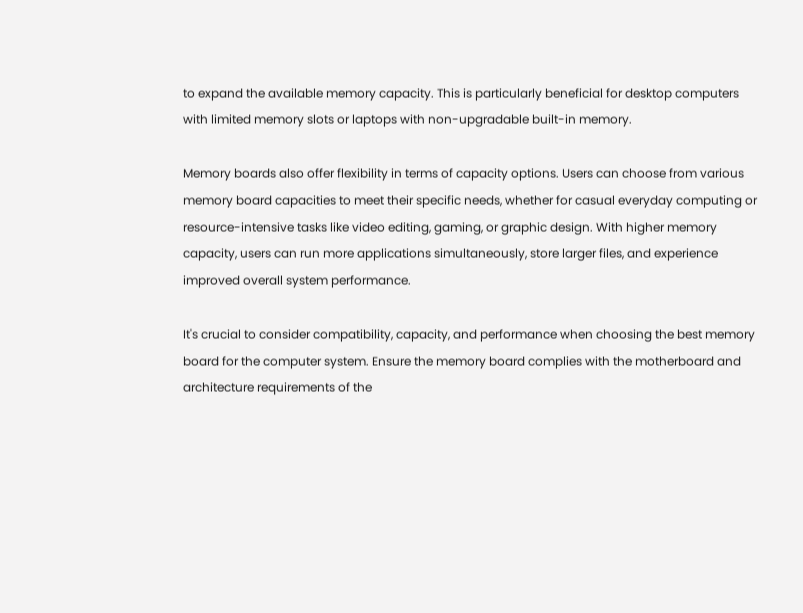to expand the available memory capacity. This is particularly beneficial for desktop computers with limited memory slots or laptops with non-upgradable built-in memory.

Memory boards also offer flexibility in terms of capacity options. Users can choose from various memory board capacities to meet their specific needs, whether for casual everyday computing or resource-intensive tasks like video editing, gaming, or graphic design. With higher memory capacity, users can run more applications simultaneously, store larger files, and experience improved overall system performance.

It's crucial to consider compatibility, capacity, and performance when choosing the best memory board for the computer system. Ensure the memory board complies with the motherboard and architecture requirements of the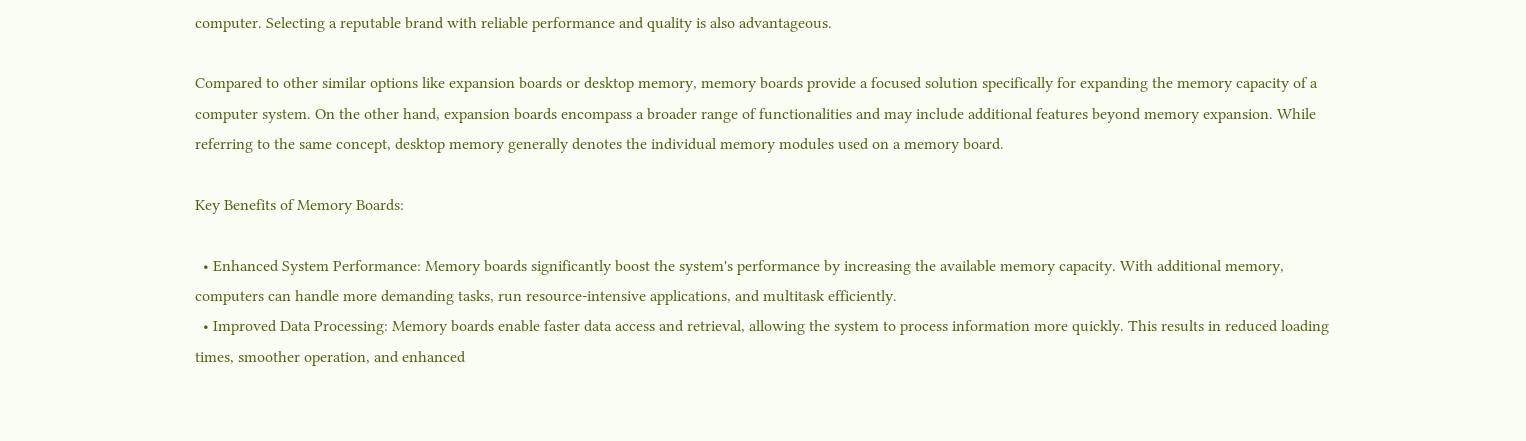computer. Selecting a reputable brand with reliable performance and quality is also advantageous.

Compared to other similar options like expansion boards or desktop memory, memory boards provide a focused solution specifically for expanding the memory capacity of a computer system. On the other hand, expansion boards encompass a broader range of functionalities and may include additional features beyond memory expansion. While referring to the same concept, desktop memory generally denotes the individual memory modules used on a memory board.

Key Benefits of Memory Boards:

  • Enhanced System Performance: Memory boards significantly boost the system's performance by increasing the available memory capacity. With additional memory, computers can handle more demanding tasks, run resource-intensive applications, and multitask efficiently.
  • Improved Data Processing: Memory boards enable faster data access and retrieval, allowing the system to process information more quickly. This results in reduced loading times, smoother operation, and enhanced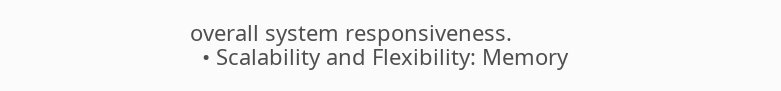overall system responsiveness.
  • Scalability and Flexibility: Memory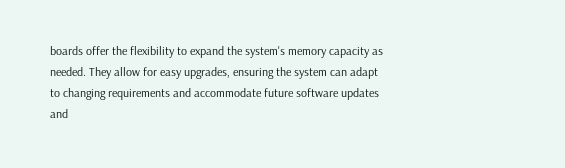boards offer the flexibility to expand the system's memory capacity as needed. They allow for easy upgrades, ensuring the system can adapt to changing requirements and accommodate future software updates and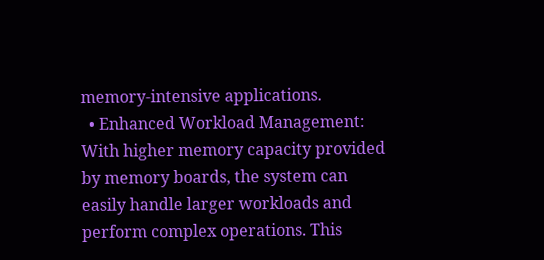memory-intensive applications.
  • Enhanced Workload Management: With higher memory capacity provided by memory boards, the system can easily handle larger workloads and perform complex operations. This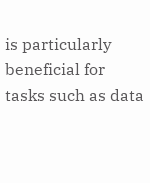is particularly beneficial for tasks such as data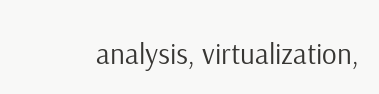analysis, virtualization,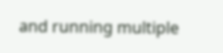and running multiple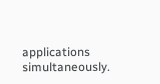applications simultaneously.